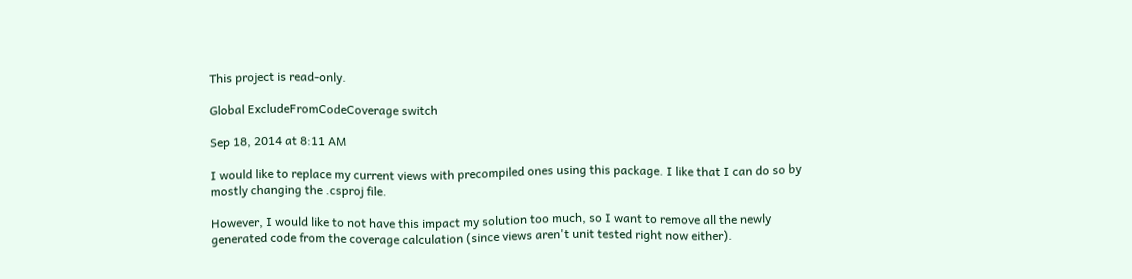This project is read-only.

Global ExcludeFromCodeCoverage switch

Sep 18, 2014 at 8:11 AM

I would like to replace my current views with precompiled ones using this package. I like that I can do so by mostly changing the .csproj file.

However, I would like to not have this impact my solution too much, so I want to remove all the newly generated code from the coverage calculation (since views aren't unit tested right now either).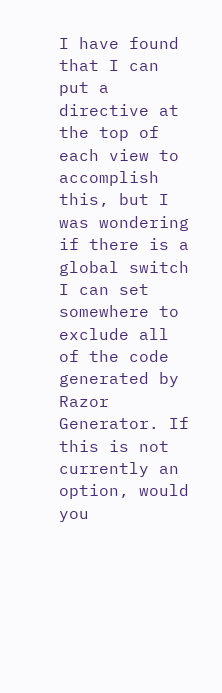I have found that I can put a directive at the top of each view to accomplish this, but I was wondering if there is a global switch I can set somewhere to exclude all of the code generated by Razor Generator. If this is not currently an option, would you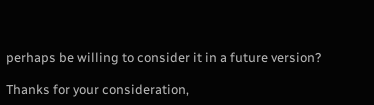perhaps be willing to consider it in a future version?

Thanks for your consideration,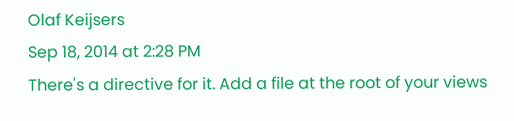Olaf Keijsers
Sep 18, 2014 at 2:28 PM
There's a directive for it. Add a file at the root of your views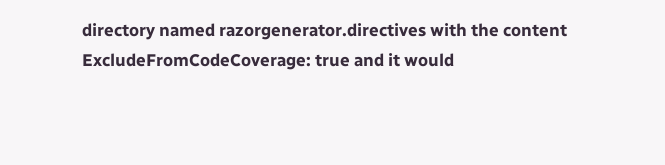directory named razorgenerator.directives with the content ExcludeFromCodeCoverage: true and it would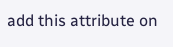add this attribute on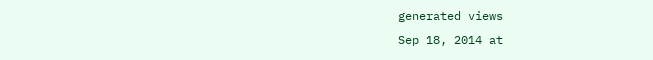generated views
Sep 18, 2014 at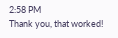2:58 PM
Thank you, that worked!